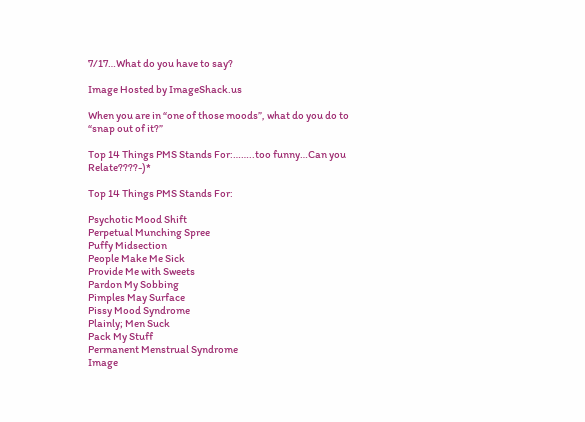7/17…What do you have to say?

Image Hosted by ImageShack.us

When you are in “one of those moods”, what do you do to “snap out of it?”

Top 14 Things PMS Stands For:……..too funny…Can you Relate????-)*

Top 14 Things PMS Stands For:

Psychotic Mood Shift
Perpetual Munching Spree
Puffy Midsection
People Make Me Sick
Provide Me with Sweets
Pardon My Sobbing
Pimples May Surface
Pissy Mood Syndrome
Plainly; Men Suck
Pack My Stuff
Permanent Menstrual Syndrome
Image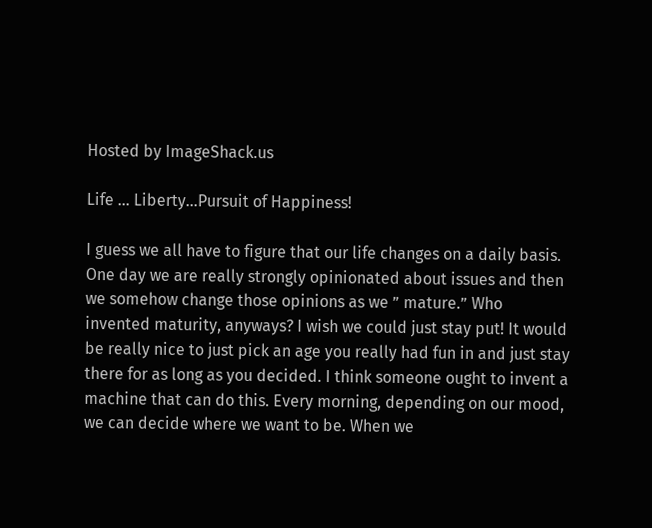Hosted by ImageShack.us

Life … Liberty…Pursuit of Happiness!

I guess we all have to figure that our life changes on a daily basis. One day we are really strongly opinionated about issues and then we somehow change those opinions as we ” mature.” Who invented maturity, anyways? I wish we could just stay put! It would be really nice to just pick an age you really had fun in and just stay there for as long as you decided. I think someone ought to invent a machine that can do this. Every morning, depending on our mood, we can decide where we want to be. When we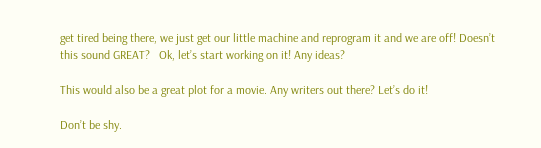get tired being there, we just get our little machine and reprogram it and we are off! Doesn’t this sound GREAT?   Ok, let’s start working on it! Any ideas?

This would also be a great plot for a movie. Any writers out there? Let’s do it!

Don’t be shy.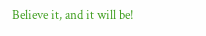Believe it, and it will be!